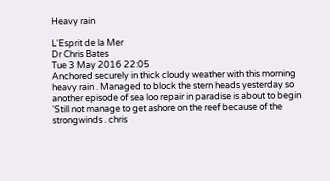Heavy rain

L'Esprit de la Mer
Dr Chris Bates
Tue 3 May 2016 22:05
Anchored securely in thick cloudy weather with this morning heavy rain . Managed to block the stern heads yesterday so another episode of sea loo repair in paradise is about to begin 'Still not manage to get ashore on the reef because of the strongwinds . chris